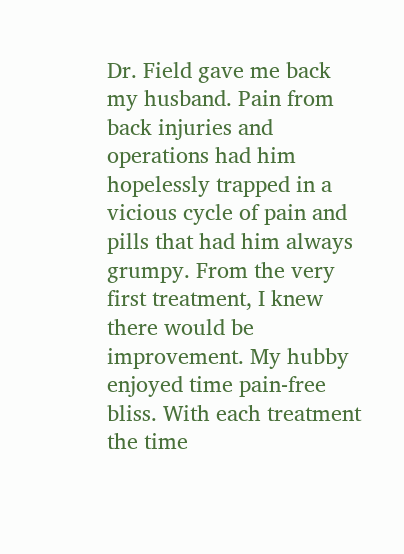Dr. Field gave me back my husband. Pain from back injuries and operations had him hopelessly trapped in a vicious cycle of pain and pills that had him always grumpy. From the very first treatment, I knew there would be improvement. My hubby enjoyed time pain-free bliss. With each treatment the time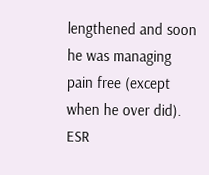lengthened and soon he was managing pain free (except when he over did). ESR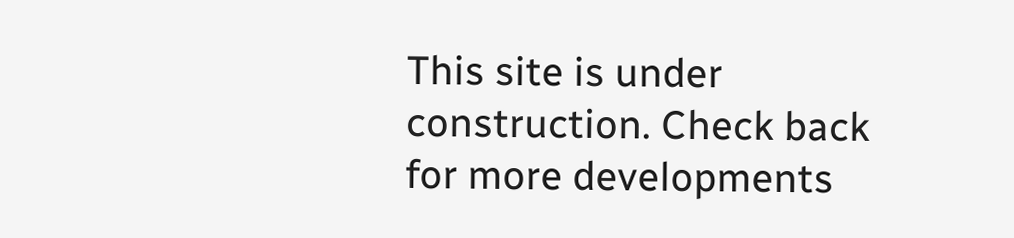This site is under construction. Check back for more developments